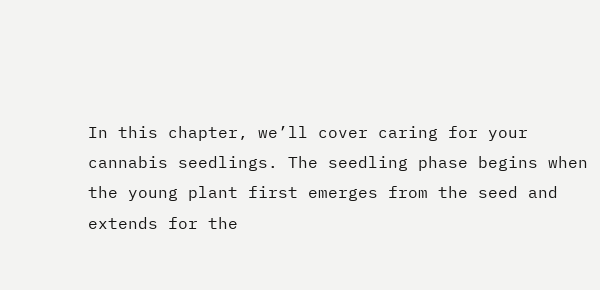In this chapter, we’ll cover caring for your cannabis seedlings. The seedling phase begins when the young plant first emerges from the seed and extends for the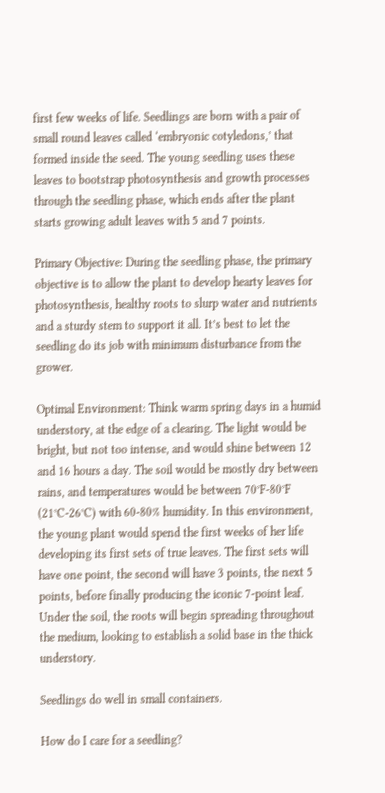first few weeks of life. Seedlings are born with a pair of small round leaves called ‘embryonic cotyledons,’ that formed inside the seed. The young seedling uses these leaves to bootstrap photosynthesis and growth processes through the seedling phase, which ends after the plant starts growing adult leaves with 5 and 7 points.

Primary Objective: During the seedling phase, the primary objective is to allow the plant to develop hearty leaves for photosynthesis, healthy roots to slurp water and nutrients and a sturdy stem to support it all. It’s best to let the seedling do its job with minimum disturbance from the grower.

Optimal Environment: Think warm spring days in a humid understory, at the edge of a clearing. The light would be bright, but not too intense, and would shine between 12 and 16 hours a day. The soil would be mostly dry between rains, and temperatures would be between 70°F-80°F (21°C-26°C) with 60-80% humidity. In this environment, the young plant would spend the first weeks of her life developing its first sets of true leaves. The first sets will have one point, the second will have 3 points, the next 5 points, before finally producing the iconic 7-point leaf. Under the soil, the roots will begin spreading throughout the medium, looking to establish a solid base in the thick understory.

Seedlings do well in small containers.

How do I care for a seedling?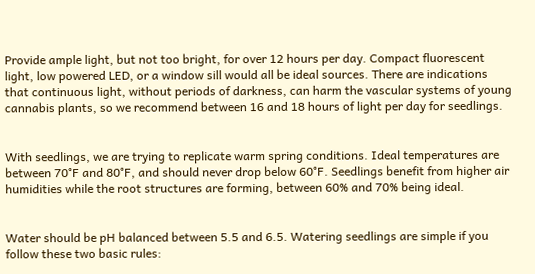Provide ample light, but not too bright, for over 12 hours per day. Compact fluorescent light, low powered LED, or a window sill would all be ideal sources. There are indications that continuous light, without periods of darkness, can harm the vascular systems of young cannabis plants, so we recommend between 16 and 18 hours of light per day for seedlings.


With seedlings, we are trying to replicate warm spring conditions. Ideal temperatures are between 70°F and 80°F, and should never drop below 60°F. Seedlings benefit from higher air humidities while the root structures are forming, between 60% and 70% being ideal.


Water should be pH balanced between 5.5 and 6.5. Watering seedlings are simple if you follow these two basic rules: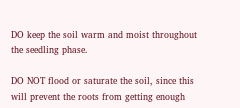DO keep the soil warm and moist throughout the seedling phase.

DO NOT flood or saturate the soil, since this will prevent the roots from getting enough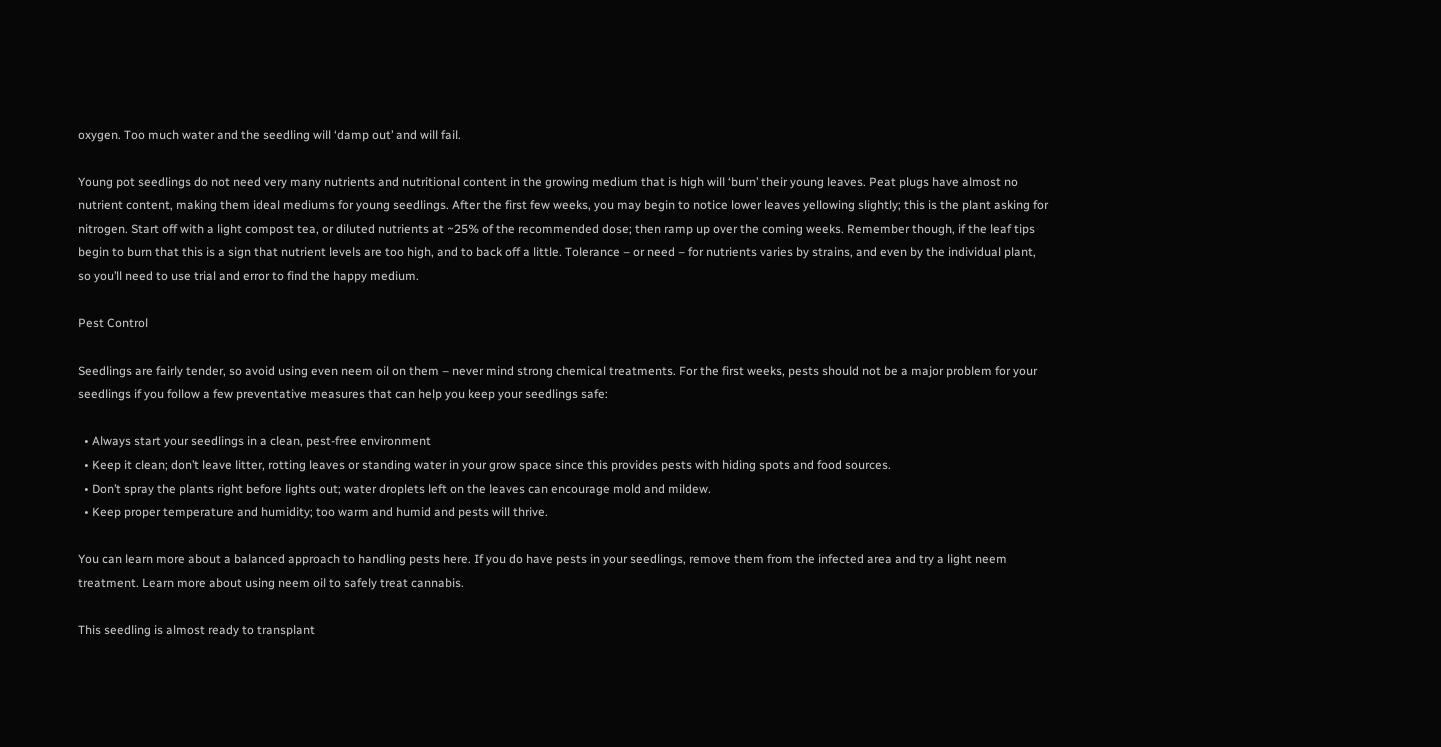oxygen. Too much water and the seedling will ‘damp out’ and will fail.

Young pot seedlings do not need very many nutrients and nutritional content in the growing medium that is high will ‘burn’ their young leaves. Peat plugs have almost no nutrient content, making them ideal mediums for young seedlings. After the first few weeks, you may begin to notice lower leaves yellowing slightly; this is the plant asking for nitrogen. Start off with a light compost tea, or diluted nutrients at ~25% of the recommended dose; then ramp up over the coming weeks. Remember though, if the leaf tips begin to burn that this is a sign that nutrient levels are too high, and to back off a little. Tolerance – or need – for nutrients varies by strains, and even by the individual plant, so you’ll need to use trial and error to find the happy medium.

Pest Control

Seedlings are fairly tender, so avoid using even neem oil on them – never mind strong chemical treatments. For the first weeks, pests should not be a major problem for your seedlings if you follow a few preventative measures that can help you keep your seedlings safe:

  • Always start your seedlings in a clean, pest-free environment
  • Keep it clean; don’t leave litter, rotting leaves or standing water in your grow space since this provides pests with hiding spots and food sources.
  • Don’t spray the plants right before lights out; water droplets left on the leaves can encourage mold and mildew.
  • Keep proper temperature and humidity; too warm and humid and pests will thrive.

You can learn more about a balanced approach to handling pests here. If you do have pests in your seedlings, remove them from the infected area and try a light neem treatment. Learn more about using neem oil to safely treat cannabis.

This seedling is almost ready to transplant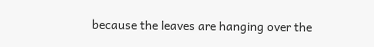because the leaves are hanging over the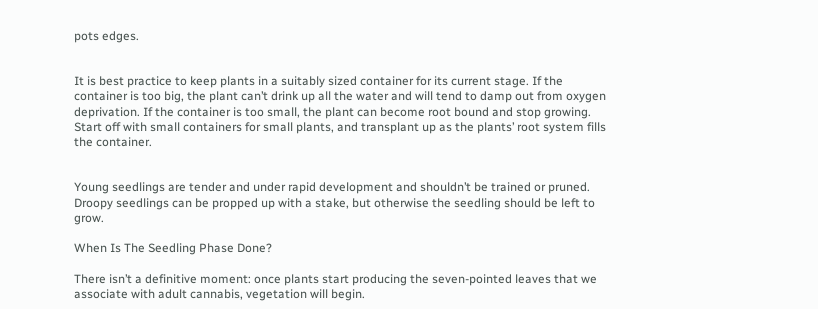pots edges.


It is best practice to keep plants in a suitably sized container for its current stage. If the container is too big, the plant can’t drink up all the water and will tend to damp out from oxygen deprivation. If the container is too small, the plant can become root bound and stop growing. Start off with small containers for small plants, and transplant up as the plants’ root system fills the container.


Young seedlings are tender and under rapid development and shouldn’t be trained or pruned. Droopy seedlings can be propped up with a stake, but otherwise the seedling should be left to grow.

When Is The Seedling Phase Done?

There isn’t a definitive moment: once plants start producing the seven-pointed leaves that we associate with adult cannabis, vegetation will begin.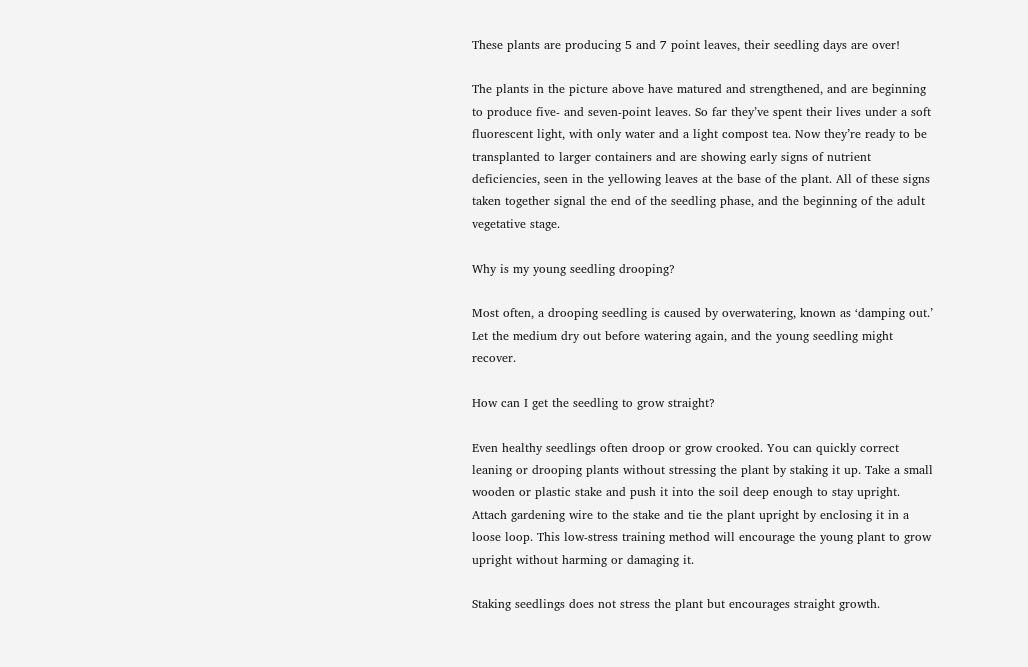These plants are producing 5 and 7 point leaves, their seedling days are over!

The plants in the picture above have matured and strengthened, and are beginning to produce five- and seven-point leaves. So far they’ve spent their lives under a soft fluorescent light, with only water and a light compost tea. Now they’re ready to be transplanted to larger containers and are showing early signs of nutrient deficiencies, seen in the yellowing leaves at the base of the plant. All of these signs taken together signal the end of the seedling phase, and the beginning of the adult vegetative stage.

Why is my young seedling drooping?

Most often, a drooping seedling is caused by overwatering, known as ‘damping out.’ Let the medium dry out before watering again, and the young seedling might recover.

How can I get the seedling to grow straight?

Even healthy seedlings often droop or grow crooked. You can quickly correct leaning or drooping plants without stressing the plant by staking it up. Take a small wooden or plastic stake and push it into the soil deep enough to stay upright. Attach gardening wire to the stake and tie the plant upright by enclosing it in a loose loop. This low-stress training method will encourage the young plant to grow upright without harming or damaging it.

Staking seedlings does not stress the plant but encourages straight growth.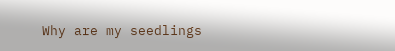Why are my seedlings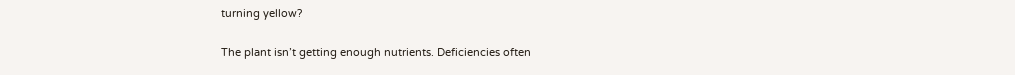turning yellow?

The plant isn’t getting enough nutrients. Deficiencies often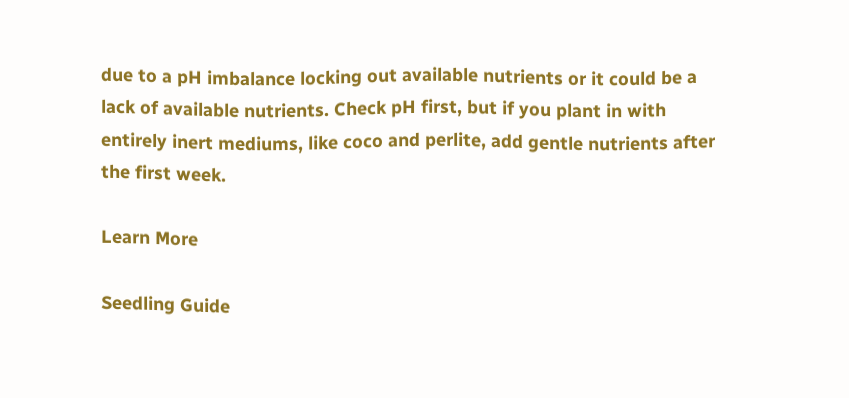due to a pH imbalance locking out available nutrients or it could be a lack of available nutrients. Check pH first, but if you plant in with entirely inert mediums, like coco and perlite, add gentle nutrients after the first week.

Learn More

Seedling Guide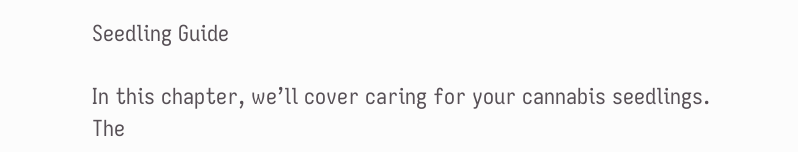Seedling Guide

In this chapter, we’ll cover caring for your cannabis seedlings. The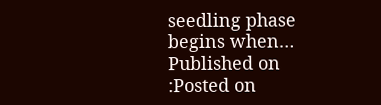seedling phase begins when…
Published on :Posted on